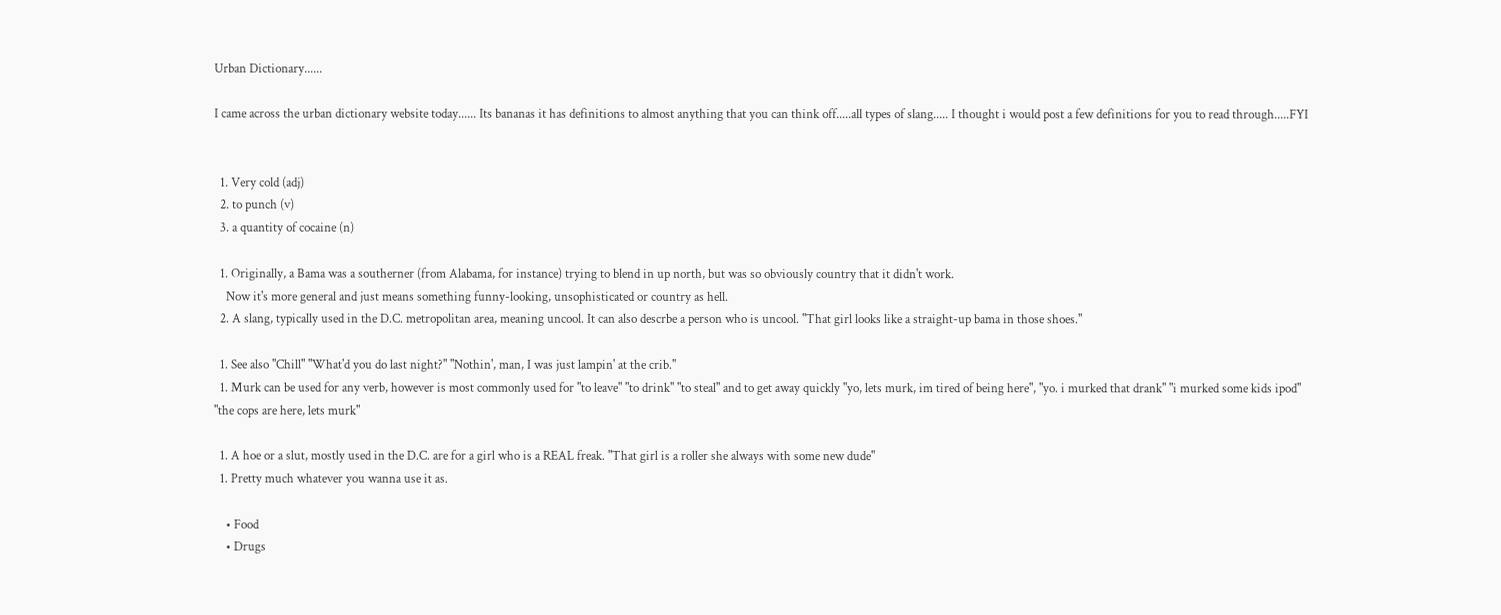Urban Dictionary......

I came across the urban dictionary website today...... Its bananas it has definitions to almost anything that you can think off.....all types of slang..... I thought i would post a few definitions for you to read through.....FYI


  1. Very cold (adj)
  2. to punch (v)
  3. a quantity of cocaine (n)

  1. Originally, a Bama was a southerner (from Alabama, for instance) trying to blend in up north, but was so obviously country that it didn't work.
    Now it's more general and just means something funny-looking, unsophisticated or country as hell.
  2. A slang, typically used in the D.C. metropolitan area, meaning uncool. It can also descrbe a person who is uncool. "That girl looks like a straight-up bama in those shoes."

  1. See also "Chill" "What'd you do last night?" "Nothin', man, I was just lampin' at the crib."
  1. Murk can be used for any verb, however is most commonly used for "to leave" "to drink" "to steal" and to get away quickly "yo, lets murk, im tired of being here", "yo. i murked that drank" "i murked some kids ipod" "the cops are here, lets murk"

  1. A hoe or a slut, mostly used in the D.C. are for a girl who is a REAL freak. "That girl is a roller she always with some new dude"
  1. Pretty much whatever you wanna use it as.

    • Food
    • Drugs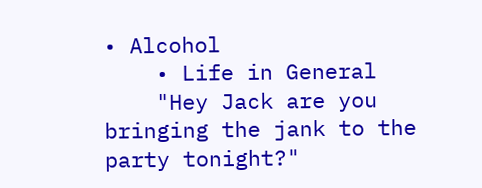• Alcohol
    • Life in General
    "Hey Jack are you bringing the jank to the party tonight?"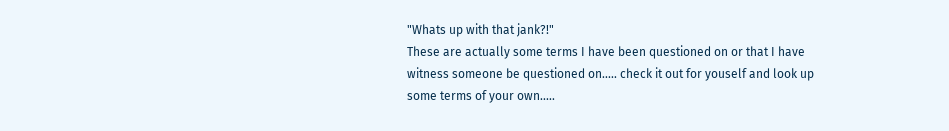"Whats up with that jank?!"
These are actually some terms I have been questioned on or that I have witness someone be questioned on..... check it out for youself and look up some terms of your own.....